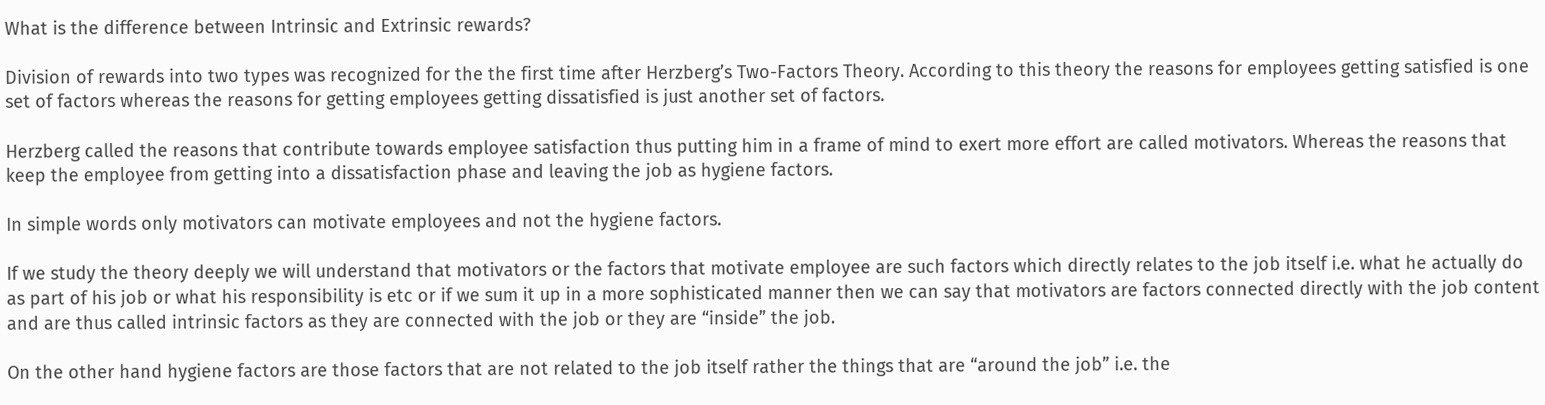What is the difference between Intrinsic and Extrinsic rewards?

Division of rewards into two types was recognized for the the first time after Herzberg’s Two-Factors Theory. According to this theory the reasons for employees getting satisfied is one set of factors whereas the reasons for getting employees getting dissatisfied is just another set of factors.

Herzberg called the reasons that contribute towards employee satisfaction thus putting him in a frame of mind to exert more effort are called motivators. Whereas the reasons that keep the employee from getting into a dissatisfaction phase and leaving the job as hygiene factors.

In simple words only motivators can motivate employees and not the hygiene factors.

If we study the theory deeply we will understand that motivators or the factors that motivate employee are such factors which directly relates to the job itself i.e. what he actually do as part of his job or what his responsibility is etc or if we sum it up in a more sophisticated manner then we can say that motivators are factors connected directly with the job content and are thus called intrinsic factors as they are connected with the job or they are “inside” the job.

On the other hand hygiene factors are those factors that are not related to the job itself rather the things that are “around the job” i.e. the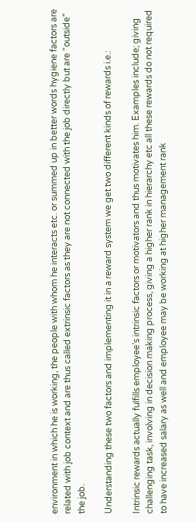environment in which he is working, the people with whom he interacts etc. or summed up in better words hygiene factors are related with job context and are thus called extrinsic factors as they are not connected with the job directly but are “outside” the job.

Understanding these two factors and implementing it in a reward system we get two different kinds of rewards i.e.:

Intrinsic rewards actually fulfills employee’s intrinsic factors or motivators and thus motivates him. Examples include; giving challenging task, involving in decision making process, giving a higher rank in hierarchy etc all these rewards do not required to have increased salary as well and employee may be working at higher management rank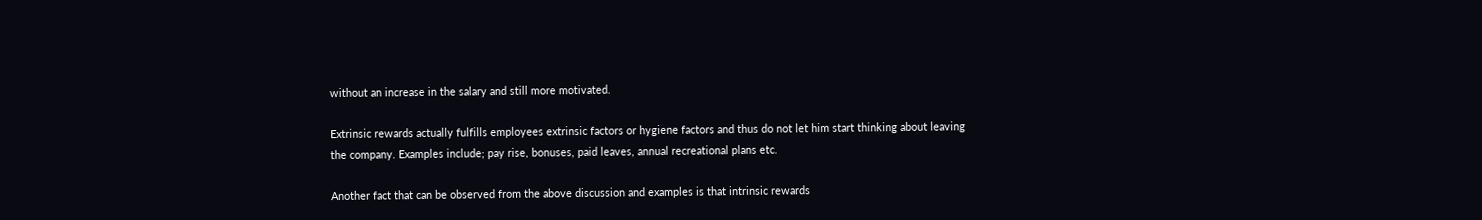without an increase in the salary and still more motivated.

Extrinsic rewards actually fulfills employees extrinsic factors or hygiene factors and thus do not let him start thinking about leaving the company. Examples include; pay rise, bonuses, paid leaves, annual recreational plans etc.

Another fact that can be observed from the above discussion and examples is that intrinsic rewards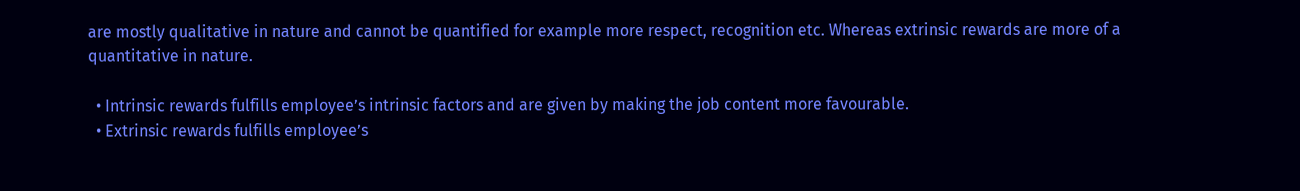are mostly qualitative in nature and cannot be quantified for example more respect, recognition etc. Whereas extrinsic rewards are more of a quantitative in nature.

  • Intrinsic rewards fulfills employee’s intrinsic factors and are given by making the job content more favourable.
  • Extrinsic rewards fulfills employee’s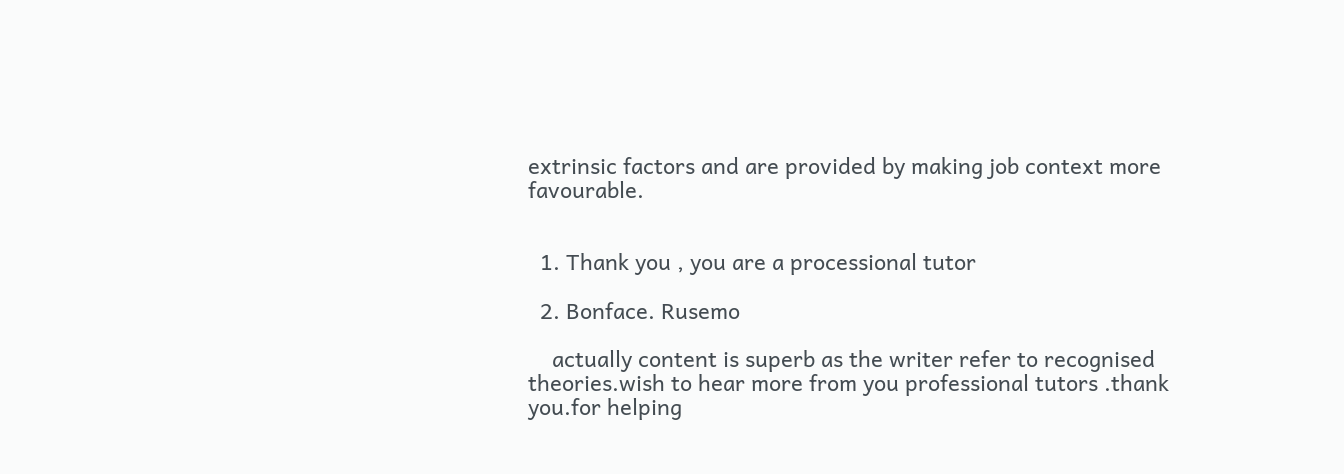extrinsic factors and are provided by making job context more favourable.


  1. Thank you , you are a processional tutor

  2. Bonface. Rusemo

    actually content is superb as the writer refer to recognised theories.wish to hear more from you professional tutors .thank you.for helping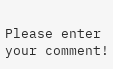Please enter your comment!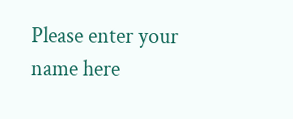Please enter your name here